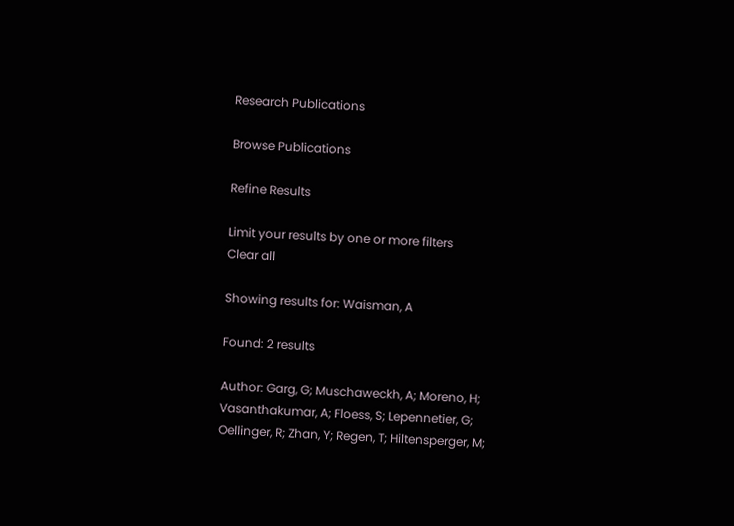Research Publications

Browse Publications

Refine Results

Limit your results by one or more filters
Clear all

Showing results for: Waisman, A

Found: 2 results

Author: Garg, G; Muschaweckh, A; Moreno, H; Vasanthakumar, A; Floess, S; Lepennetier, G; Oellinger, R; Zhan, Y; Regen, T; Hiltensperger, M;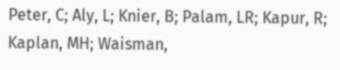Peter, C; Aly, L; Knier, B; Palam, LR; Kapur, R; Kaplan, MH; Waisman,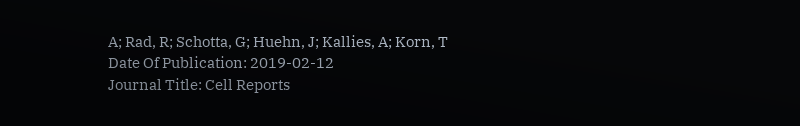A; Rad, R; Schotta, G; Huehn, J; Kallies, A; Korn, T
Date Of Publication: 2019-02-12
Journal Title: Cell Reports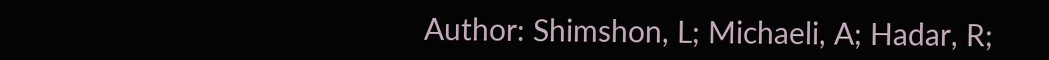Author: Shimshon, L; Michaeli, A; Hadar, R;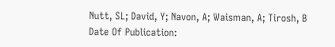Nutt, SL; David, Y; Navon, A; Waisman, A; Tirosh, B
Date Of Publication: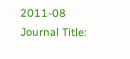2011-08
Journal Title: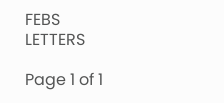FEBS LETTERS

Page 1 of 1